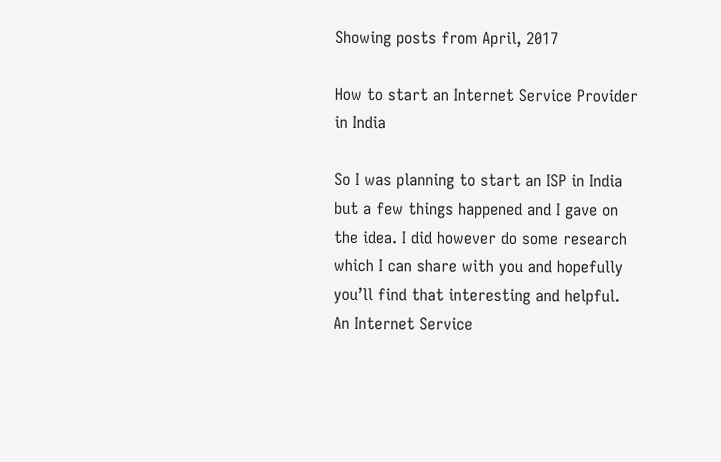Showing posts from April, 2017

How to start an Internet Service Provider in India

So I was planning to start an ISP in India but a few things happened and I gave on the idea. I did however do some research which I can share with you and hopefully you’ll find that interesting and helpful. An Internet Service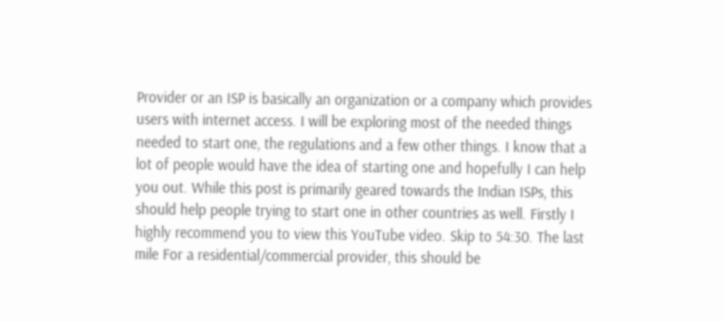Provider or an ISP is basically an organization or a company which provides users with internet access. I will be exploring most of the needed things needed to start one, the regulations and a few other things. I know that a lot of people would have the idea of starting one and hopefully I can help you out. While this post is primarily geared towards the Indian ISPs, this should help people trying to start one in other countries as well. Firstly I highly recommend you to view this YouTube video. Skip to 54:30. The last mile For a residential/commercial provider, this should be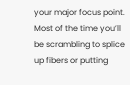your major focus point. Most of the time you’ll be scrambling to splice up fibers or putting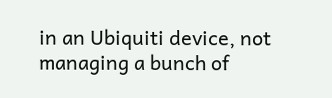in an Ubiquiti device, not managing a bunch of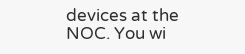devices at the NOC. You wi